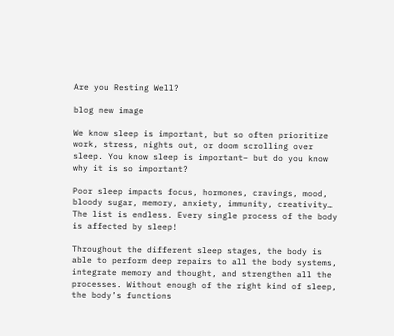Are you Resting Well?

blog new image

We know sleep is important, but so often prioritize work, stress, nights out, or doom scrolling over sleep. You know sleep is important– but do you know why it is so important?

Poor sleep impacts focus, hormones, cravings, mood, bloody sugar, memory, anxiety, immunity, creativity… The list is endless. Every single process of the body is affected by sleep!

Throughout the different sleep stages, the body is able to perform deep repairs to all the body systems, integrate memory and thought, and strengthen all the processes. Without enough of the right kind of sleep, the body’s functions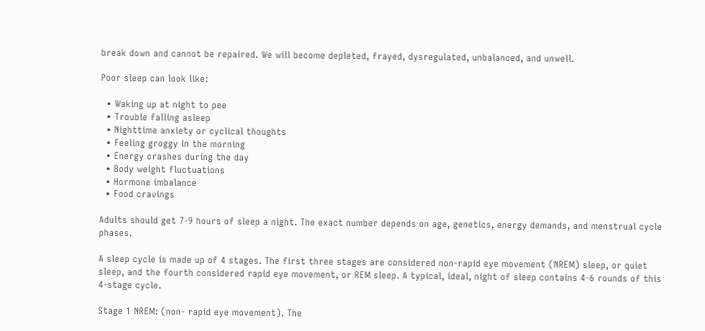break down and cannot be repaired. We will become depleted, frayed, dysregulated, unbalanced, and unwell.

Poor sleep can look like:

  • Waking up at night to pee
  • Trouble falling asleep
  • Nighttime anxiety or cyclical thoughts
  • Feeling groggy in the morning
  • Energy crashes during the day
  • Body weight fluctuations
  • Hormone imbalance
  • Food cravings

Adults should get 7-9 hours of sleep a night. The exact number depends on age, genetics, energy demands, and menstrual cycle phases.

A sleep cycle is made up of 4 stages. The first three stages are considered non-rapid eye movement (NREM) sleep, or quiet sleep, and the fourth considered rapid eye movement, or REM sleep. A typical, ideal, night of sleep contains 4-6 rounds of this 4-stage cycle.

Stage 1 NREM: (non- rapid eye movement). The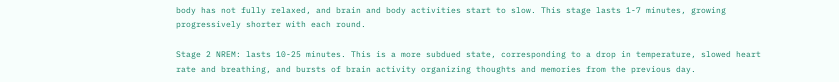body has not fully relaxed, and brain and body activities start to slow. This stage lasts 1-7 minutes, growing progressively shorter with each round.

Stage 2 NREM: lasts 10-25 minutes. This is a more subdued state, corresponding to a drop in temperature, slowed heart rate and breathing, and bursts of brain activity organizing thoughts and memories from the previous day.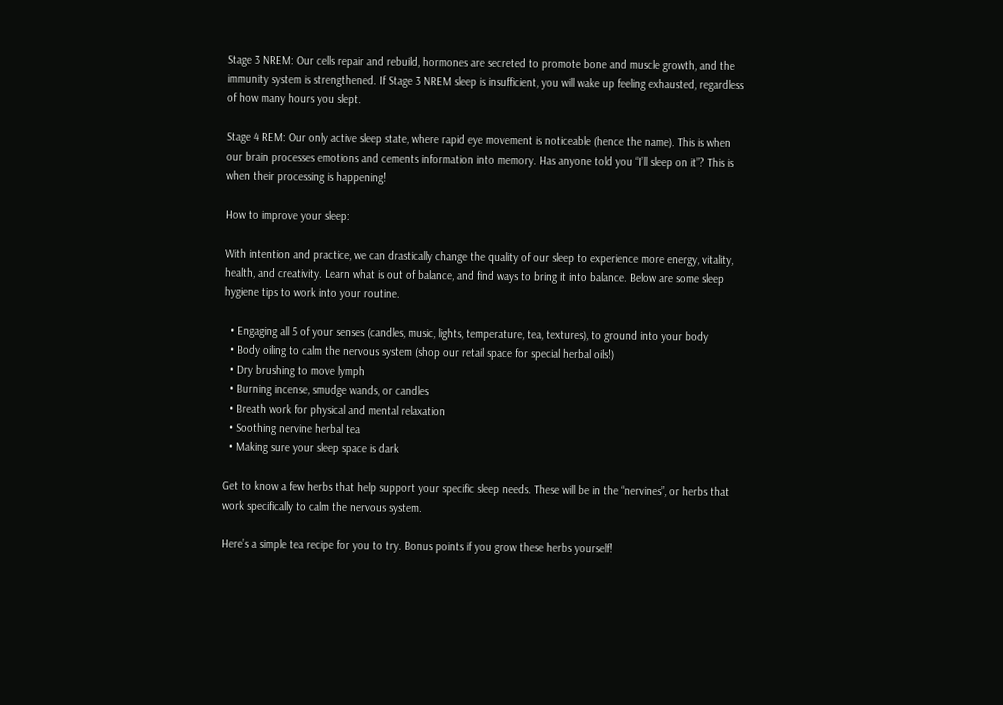Stage 3 NREM: Our cells repair and rebuild, hormones are secreted to promote bone and muscle growth, and the immunity system is strengthened. If Stage 3 NREM sleep is insufficient, you will wake up feeling exhausted, regardless of how many hours you slept.

Stage 4 REM: Our only active sleep state, where rapid eye movement is noticeable (hence the name). This is when our brain processes emotions and cements information into memory. Has anyone told you “I’ll sleep on it”? This is when their processing is happening!

How to improve your sleep:

With intention and practice, we can drastically change the quality of our sleep to experience more energy, vitality, health, and creativity. Learn what is out of balance, and find ways to bring it into balance. Below are some sleep hygiene tips to work into your routine.

  • Engaging all 5 of your senses (candles, music, lights, temperature, tea, textures), to ground into your body
  • Body oiling to calm the nervous system (shop our retail space for special herbal oils!)
  • Dry brushing to move lymph
  • Burning incense, smudge wands, or candles
  • Breath work for physical and mental relaxation
  • Soothing nervine herbal tea
  • Making sure your sleep space is dark

Get to know a few herbs that help support your specific sleep needs. These will be in the “nervines”, or herbs that work specifically to calm the nervous system.

Here’s a simple tea recipe for you to try. Bonus points if you grow these herbs yourself!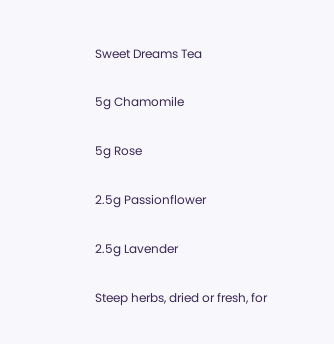Sweet Dreams Tea

5g Chamomile

5g Rose

2.5g Passionflower

2.5g Lavender

Steep herbs, dried or fresh, for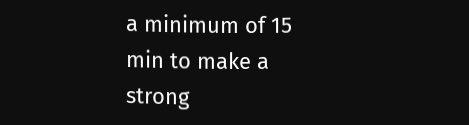a minimum of 15 min to make a strong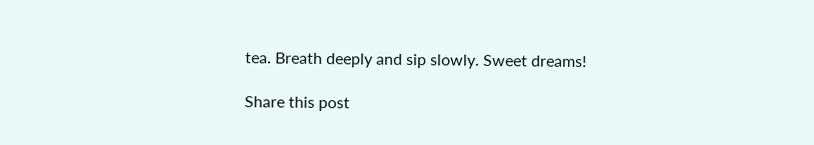tea. Breath deeply and sip slowly. Sweet dreams!

Share this post